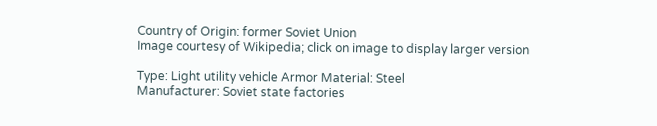Country of Origin: former Soviet Union
Image courtesy of Wikipedia; click on image to display larger version

Type: Light utility vehicle Armor Material: Steel
Manufacturer: Soviet state factories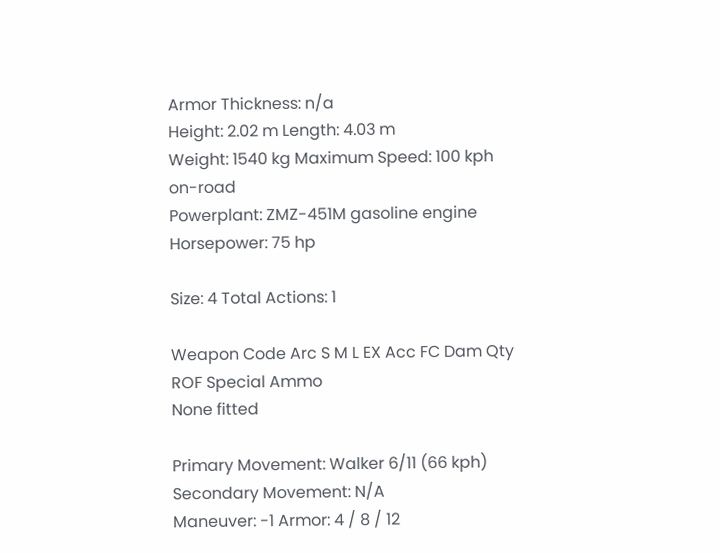Armor Thickness: n/a
Height: 2.02 m Length: 4.03 m
Weight: 1540 kg Maximum Speed: 100 kph on-road
Powerplant: ZMZ-451M gasoline engine Horsepower: 75 hp

Size: 4 Total Actions: 1

Weapon Code Arc S M L EX Acc FC Dam Qty ROF Special Ammo
None fitted

Primary Movement: Walker 6/11 (66 kph) Secondary Movement: N/A
Maneuver: -1 Armor: 4 / 8 / 12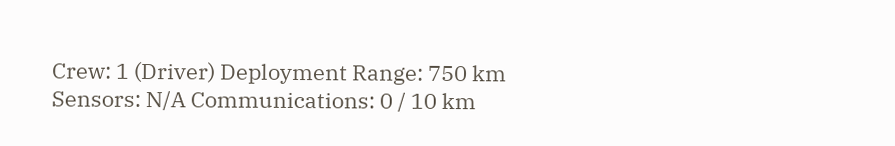Crew: 1 (Driver) Deployment Range: 750 km
Sensors: N/A Communications: 0 / 10 km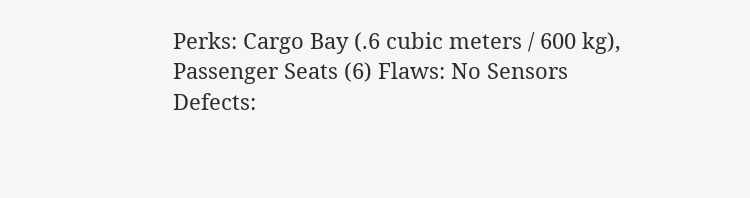Perks: Cargo Bay (.6 cubic meters / 600 kg), Passenger Seats (6) Flaws: No Sensors
Defects: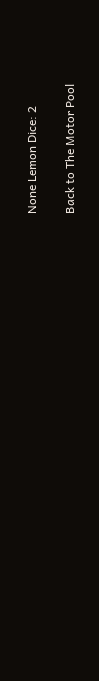None Lemon Dice: 2

Back to The Motor Pool